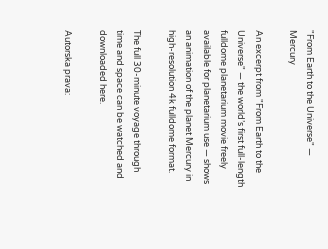"From Earth to the Universe" — Mercury

An excerpt from "From Earth to the Universe" — the world’s first full-length fulldome planetarium movie freely available for planetarium use — shows an animation of the planet Mercury in high-resolution 4k fulldome format.

The full 30-minute voyage through time and space can be watched and downloaded here.

Autorska prava: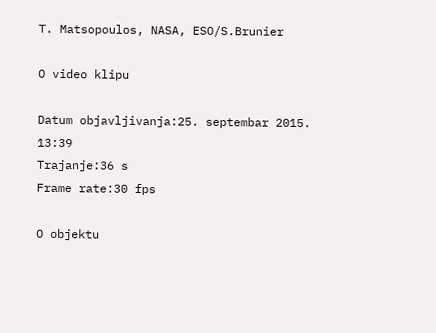T. Matsopoulos, NASA, ESO/S.Brunier

O video klipu

Datum objavljivanja:25. septembar 2015. 13:39
Trajanje:36 s
Frame rate:30 fps

O objektu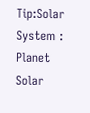Tip:Solar System : Planet
Solar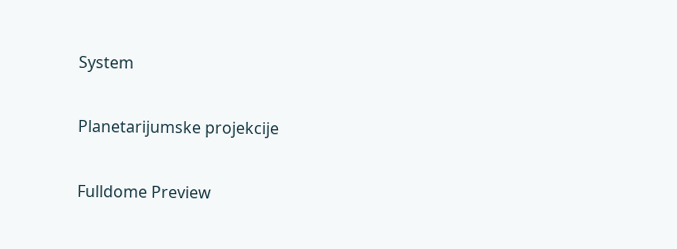System

Planetarijumske projekcije

Fulldome Preview